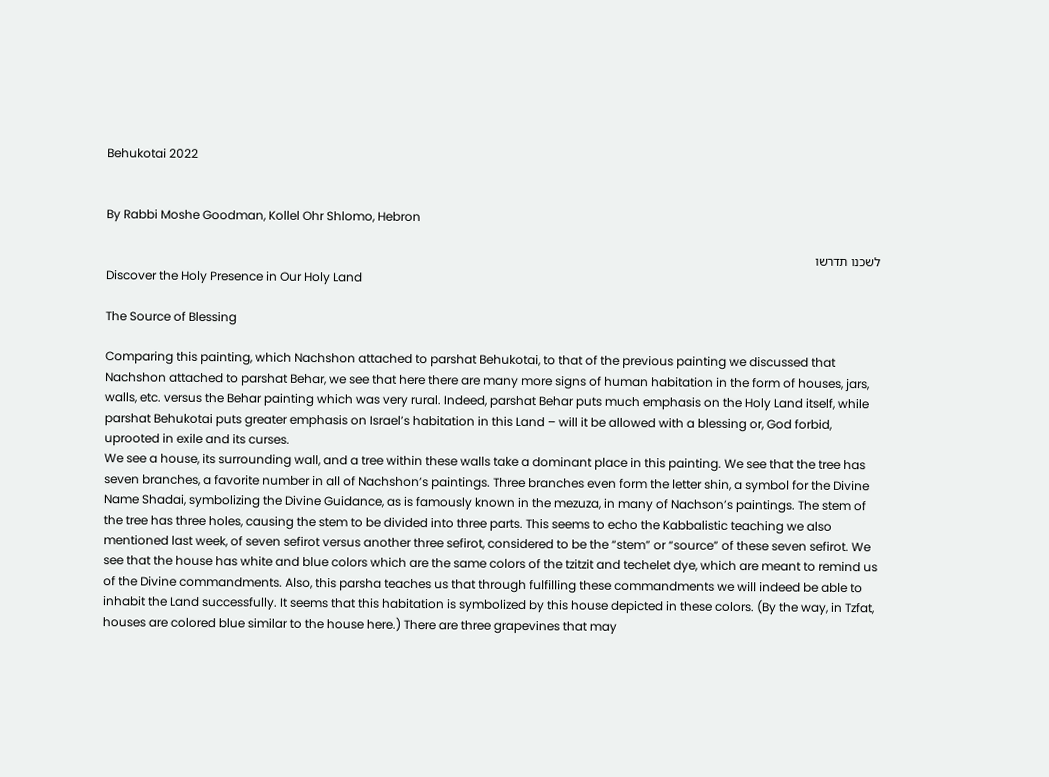Behukotai 2022


By Rabbi Moshe Goodman, Kollel Ohr Shlomo, Hebron

לשכנו תדרשו
Discover the Holy Presence in Our Holy Land

The Source of Blessing

Comparing this painting, which Nachshon attached to parshat Behukotai, to that of the previous painting we discussed that Nachshon attached to parshat Behar, we see that here there are many more signs of human habitation in the form of houses, jars, walls, etc. versus the Behar painting which was very rural. Indeed, parshat Behar puts much emphasis on the Holy Land itself, while parshat Behukotai puts greater emphasis on Israel’s habitation in this Land – will it be allowed with a blessing or, God forbid, uprooted in exile and its curses.
We see a house, its surrounding wall, and a tree within these walls take a dominant place in this painting. We see that the tree has seven branches, a favorite number in all of Nachshon’s paintings. Three branches even form the letter shin, a symbol for the Divine Name Shadai, symbolizing the Divine Guidance, as is famously known in the mezuza, in many of Nachson’s paintings. The stem of the tree has three holes, causing the stem to be divided into three parts. This seems to echo the Kabbalistic teaching we also mentioned last week, of seven sefirot versus another three sefirot, considered to be the “stem” or “source” of these seven sefirot. We see that the house has white and blue colors which are the same colors of the tzitzit and techelet dye, which are meant to remind us of the Divine commandments. Also, this parsha teaches us that through fulfilling these commandments we will indeed be able to inhabit the Land successfully. It seems that this habitation is symbolized by this house depicted in these colors. (By the way, in Tzfat, houses are colored blue similar to the house here.) There are three grapevines that may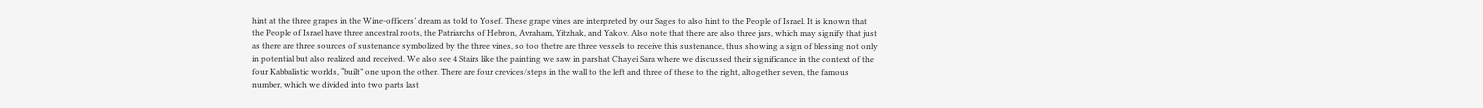hint at the three grapes in the Wine-officers’ dream as told to Yosef. These grape vines are interpreted by our Sages to also hint to the People of Israel. It is known that the People of Israel have three ancestral roots, the Patriarchs of Hebron, Avraham, Yitzhak, and Yakov. Also note that there are also three jars, which may signify that just as there are three sources of sustenance symbolized by the three vines, so too thetre are three vessels to receive this sustenance, thus showing a sign of blessing not only in potential but also realized and received. We also see 4 Stairs like the painting we saw in parshat Chayei Sara where we discussed their significance in the context of the four Kabbalistic worlds, “built” one upon the other. There are four crevices/steps in the wall to the left and three of these to the right, altogether seven, the famous number, which we divided into two parts last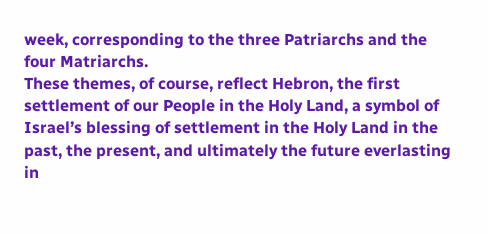week, corresponding to the three Patriarchs and the four Matriarchs.
These themes, of course, reflect Hebron, the first settlement of our People in the Holy Land, a symbol of Israel’s blessing of settlement in the Holy Land in the past, the present, and ultimately the future everlasting in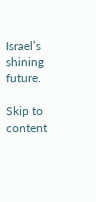Israel’s shining future.

Skip to content